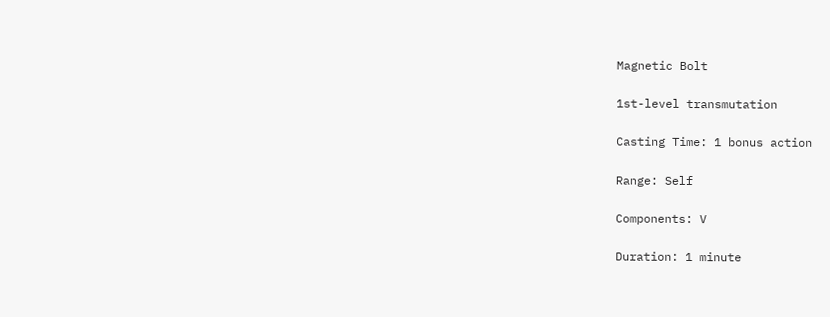Magnetic Bolt

1st-level transmutation

Casting Time: 1 bonus action

Range: Self

Components: V

Duration: 1 minute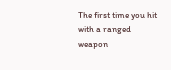The first time you hit with a ranged weapon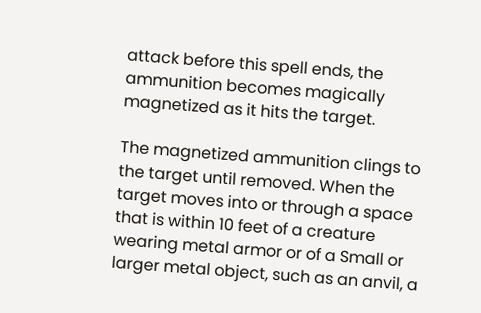attack before this spell ends, the ammunition becomes magically magnetized as it hits the target.

The magnetized ammunition clings to the target until removed. When the target moves into or through a space that is within 10 feet of a creature wearing metal armor or of a Small or larger metal object, such as an anvil, a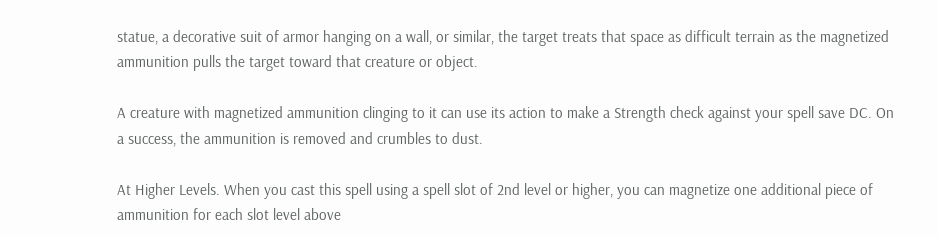statue, a decorative suit of armor hanging on a wall, or similar, the target treats that space as difficult terrain as the magnetized ammunition pulls the target toward that creature or object.

A creature with magnetized ammunition clinging to it can use its action to make a Strength check against your spell save DC. On a success, the ammunition is removed and crumbles to dust.

At Higher Levels. When you cast this spell using a spell slot of 2nd level or higher, you can magnetize one additional piece of ammunition for each slot level above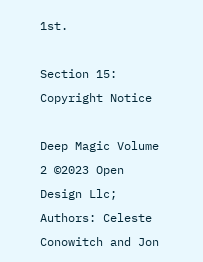1st.

Section 15: Copyright Notice

Deep Magic Volume 2 ©2023 Open Design Llc; Authors: Celeste Conowitch and Jon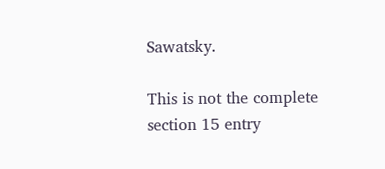Sawatsky.

This is not the complete section 15 entry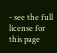- see the full license for this page